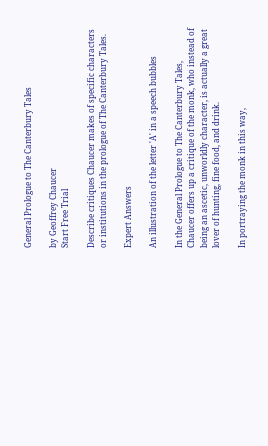General Prologue to The Canterbury Tales

by Geoffrey Chaucer
Start Free Trial

Describe critiques Chaucer makes of specific characters or institutions in the prologue of The Canterbury Tales.

Expert Answers

An illustration of the letter 'A' in a speech bubbles

In the General Prologue to The Canterbury Tales, Chaucer offers up a critique of the monk, who instead of being an ascetic, unworldly character, is actually a great lover of hunting, fine food, and drink.

In portraying the monk in this way,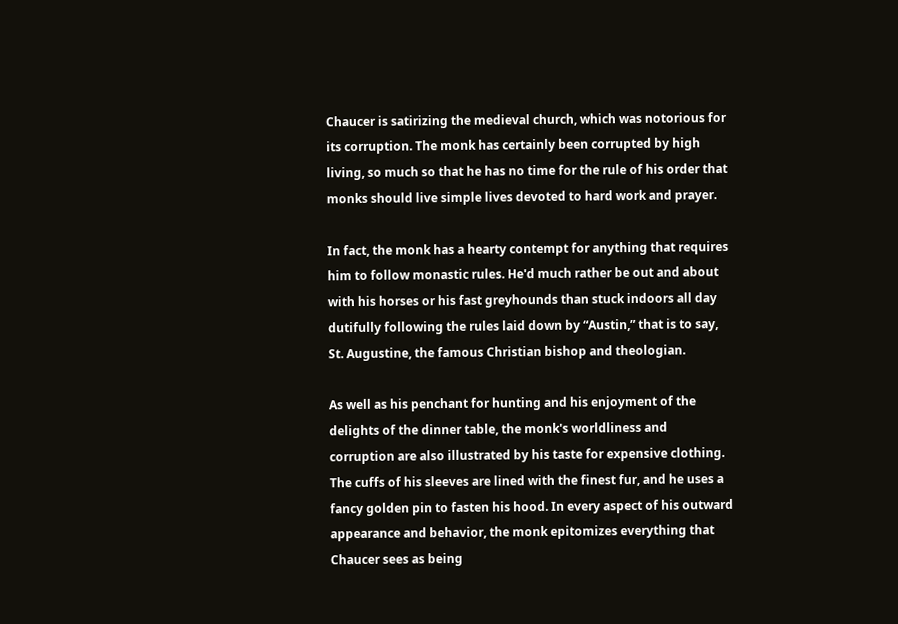Chaucer is satirizing the medieval church, which was notorious for its corruption. The monk has certainly been corrupted by high living, so much so that he has no time for the rule of his order that monks should live simple lives devoted to hard work and prayer.

In fact, the monk has a hearty contempt for anything that requires him to follow monastic rules. He'd much rather be out and about with his horses or his fast greyhounds than stuck indoors all day dutifully following the rules laid down by “Austin,” that is to say, St. Augustine, the famous Christian bishop and theologian.

As well as his penchant for hunting and his enjoyment of the delights of the dinner table, the monk's worldliness and corruption are also illustrated by his taste for expensive clothing. The cuffs of his sleeves are lined with the finest fur, and he uses a fancy golden pin to fasten his hood. In every aspect of his outward appearance and behavior, the monk epitomizes everything that Chaucer sees as being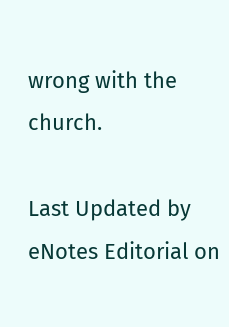wrong with the church.

Last Updated by eNotes Editorial on